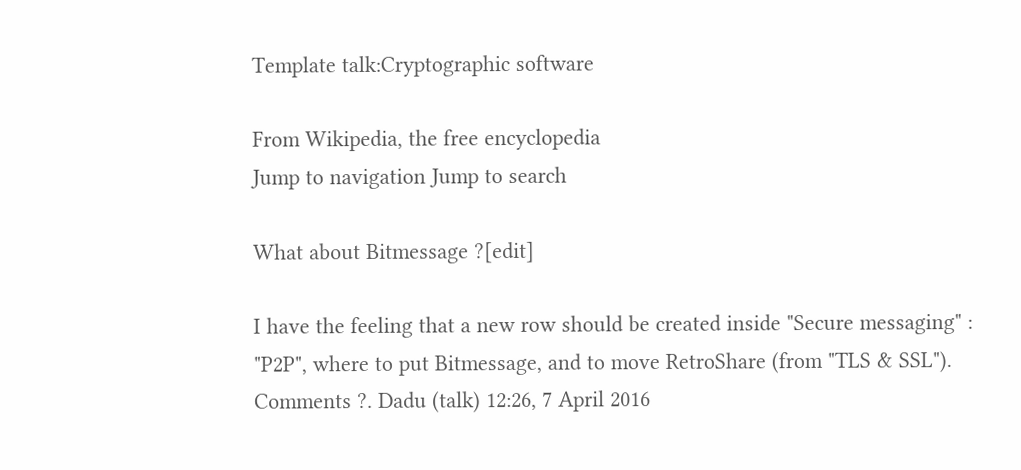Template talk:Cryptographic software

From Wikipedia, the free encyclopedia
Jump to navigation Jump to search

What about Bitmessage ?[edit]

I have the feeling that a new row should be created inside "Secure messaging" : "P2P", where to put Bitmessage, and to move RetroShare (from "TLS & SSL"). Comments ?. Dadu (talk) 12:26, 7 April 2016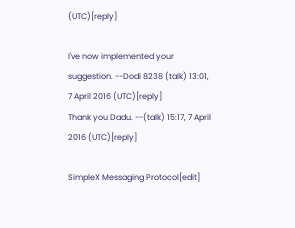(UTC)[reply]

I've now implemented your suggestion. --Dodi 8238 (talk) 13:01, 7 April 2016 (UTC)[reply]
Thank you Dadu. --(talk) 15:17, 7 April 2016 (UTC)[reply]

SimpleX Messaging Protocol[edit]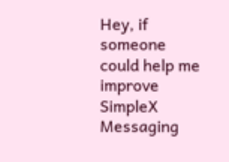Hey, if someone could help me improve SimpleX Messaging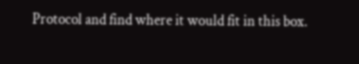Protocol and find where it would fit in this box.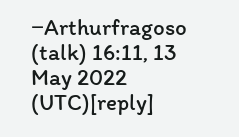−Arthurfragoso (talk) 16:11, 13 May 2022 (UTC)[reply]